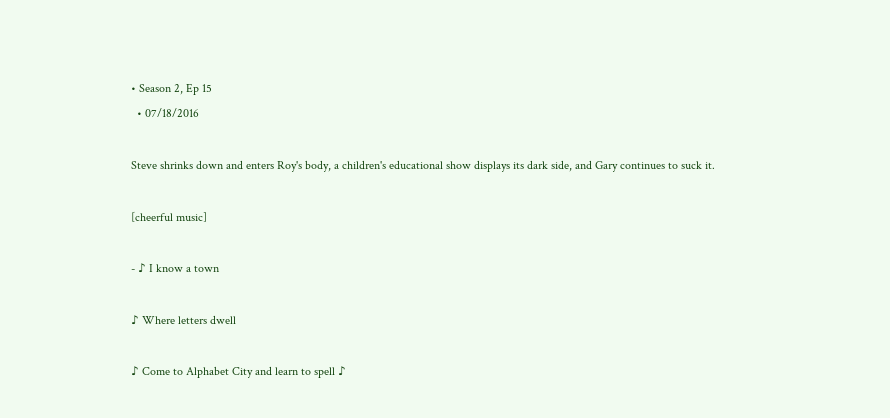• Season 2, Ep 15
  • 07/18/2016

Steve shrinks down and enters Roy's body, a children's educational show displays its dark side, and Gary continues to suck it.

[cheerful music]

- ♪ I know a town

♪ Where letters dwell

♪ Come to Alphabet City and learn to spell ♪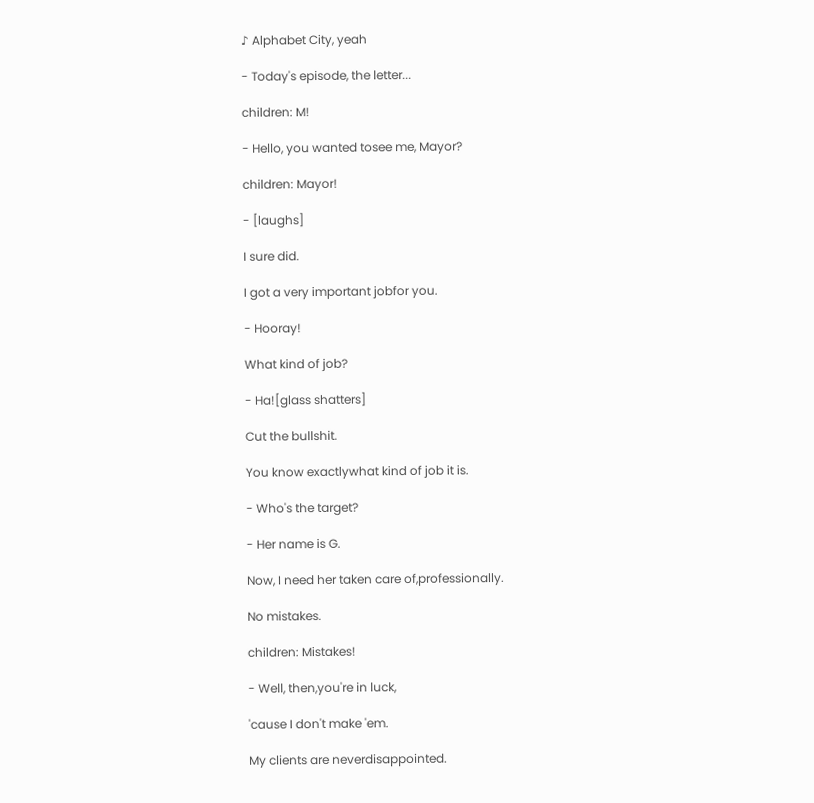♪ Alphabet City, yeah

- Today's episode, the letter...

children: M!

- Hello, you wanted tosee me, Mayor?

children: Mayor!

- [laughs]

I sure did.

I got a very important jobfor you.

- Hooray!

What kind of job?

- Ha![glass shatters]

Cut the bullshit.

You know exactlywhat kind of job it is.

- Who's the target?

- Her name is G.

Now, I need her taken care of,professionally.

No mistakes.

children: Mistakes!

- Well, then,you're in luck,

'cause I don't make 'em.

My clients are neverdisappointed.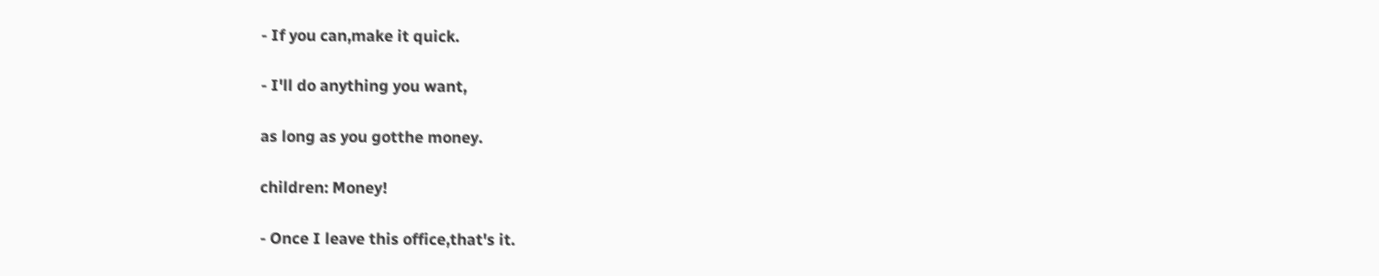- If you can,make it quick.

- I'll do anything you want,

as long as you gotthe money.

children: Money!

- Once I leave this office,that's it.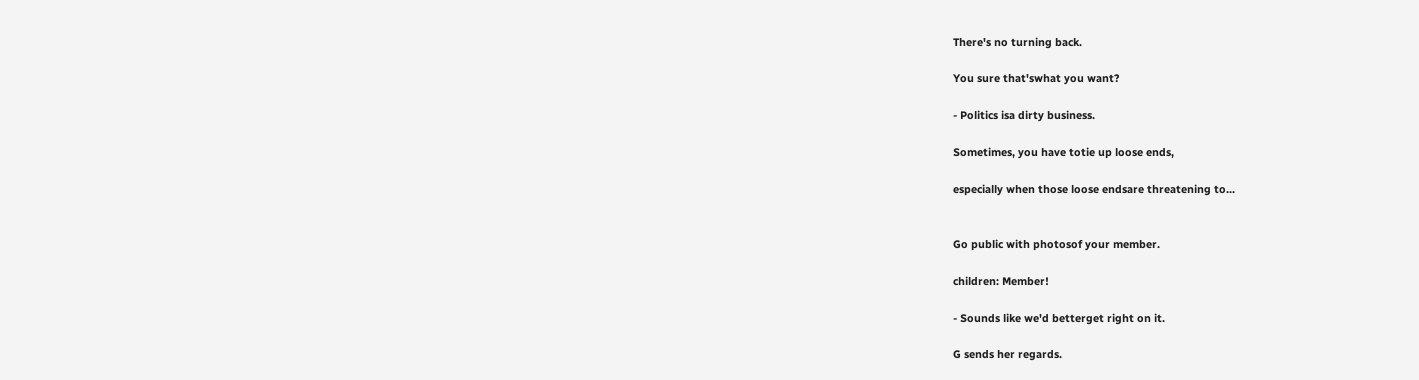There's no turning back.

You sure that'swhat you want?

- Politics isa dirty business.

Sometimes, you have totie up loose ends,

especially when those loose endsare threatening to...


Go public with photosof your member.

children: Member!

- Sounds like we'd betterget right on it.

G sends her regards.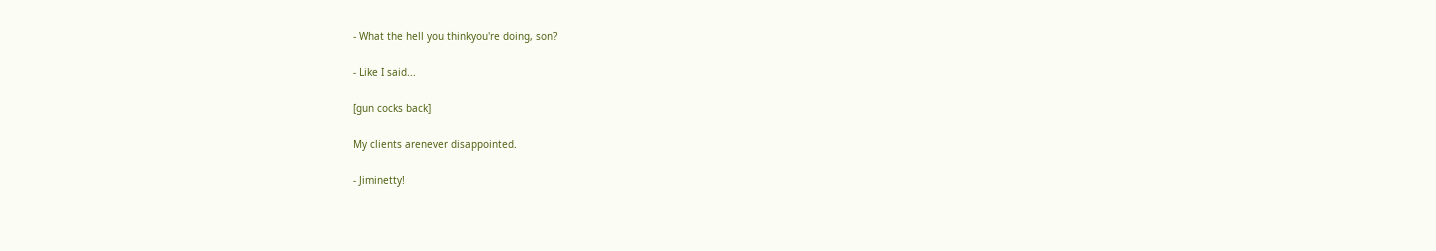- What the hell you thinkyou're doing, son?

- Like I said...

[gun cocks back]

My clients arenever disappointed.

- Jiminetty!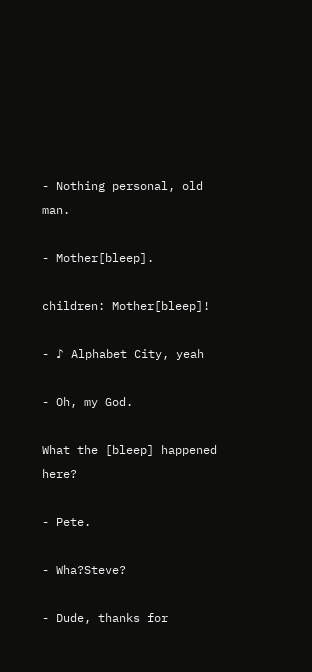- Nothing personal, old man.

- Mother[bleep].

children: Mother[bleep]!

- ♪ Alphabet City, yeah

- Oh, my God.

What the [bleep] happened here?

- Pete.

- Wha?Steve?

- Dude, thanks for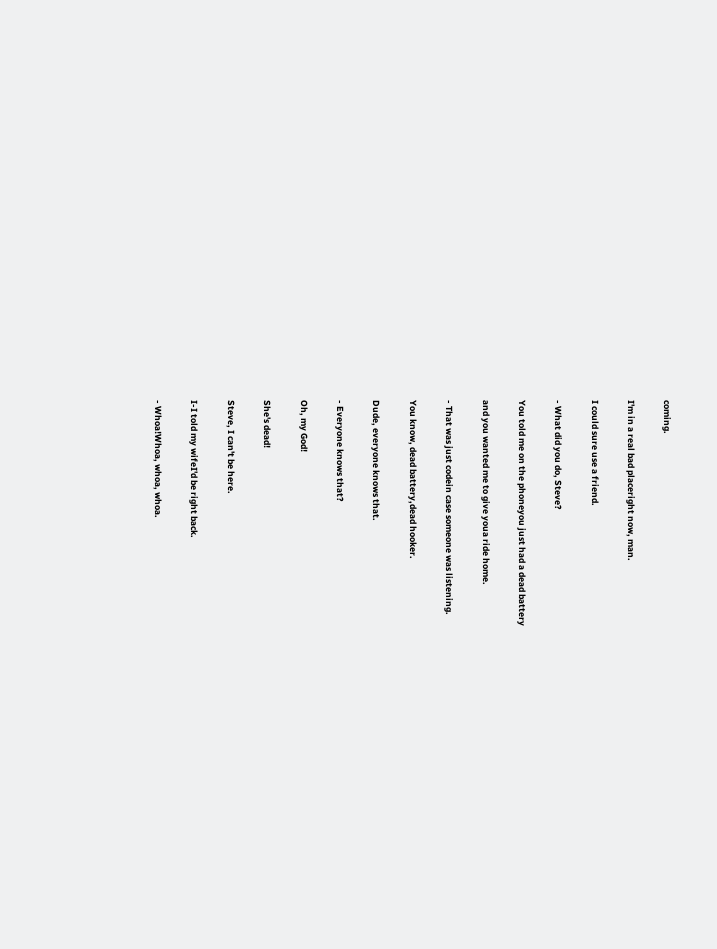coming.

I'm in a real bad placeright now, man.

I could sure use a friend.

- What did you do, Steve?

You told me on the phoneyou just had a dead battery

and you wanted me to give youa ride home.

- That was just codein case someone was listening.

You know, dead battery,dead hooker.

Dude, everyone knows that.

- Everyone knows that?

Oh, my God!

She's dead!

Steve, I can't be here.

I-I told my wifeI'd be right back.

- Whoa!Whoa, whoa, whoa.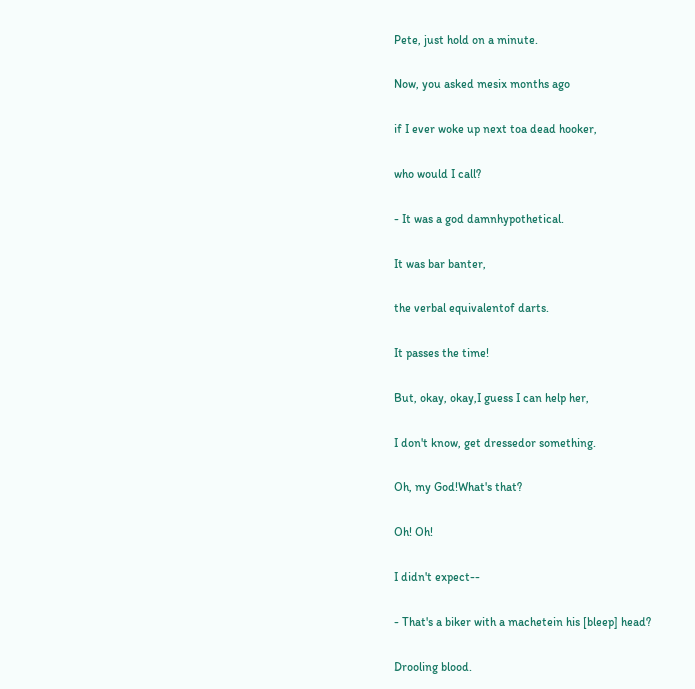Pete, just hold on a minute.

Now, you asked mesix months ago

if I ever woke up next toa dead hooker,

who would I call?

- It was a god damnhypothetical.

It was bar banter,

the verbal equivalentof darts.

It passes the time!

But, okay, okay,I guess I can help her,

I don't know, get dressedor something.

Oh, my God!What's that?

Oh! Oh!

I didn't expect--

- That's a biker with a machetein his [bleep] head?

Drooling blood.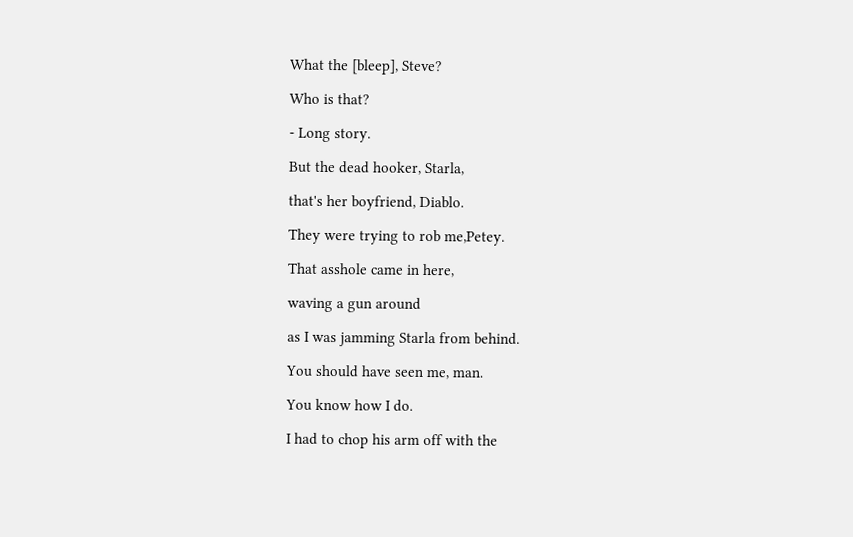What the [bleep], Steve?

Who is that?

- Long story.

But the dead hooker, Starla,

that's her boyfriend, Diablo.

They were trying to rob me,Petey.

That asshole came in here,

waving a gun around

as I was jamming Starla from behind.

You should have seen me, man.

You know how I do.

I had to chop his arm off with the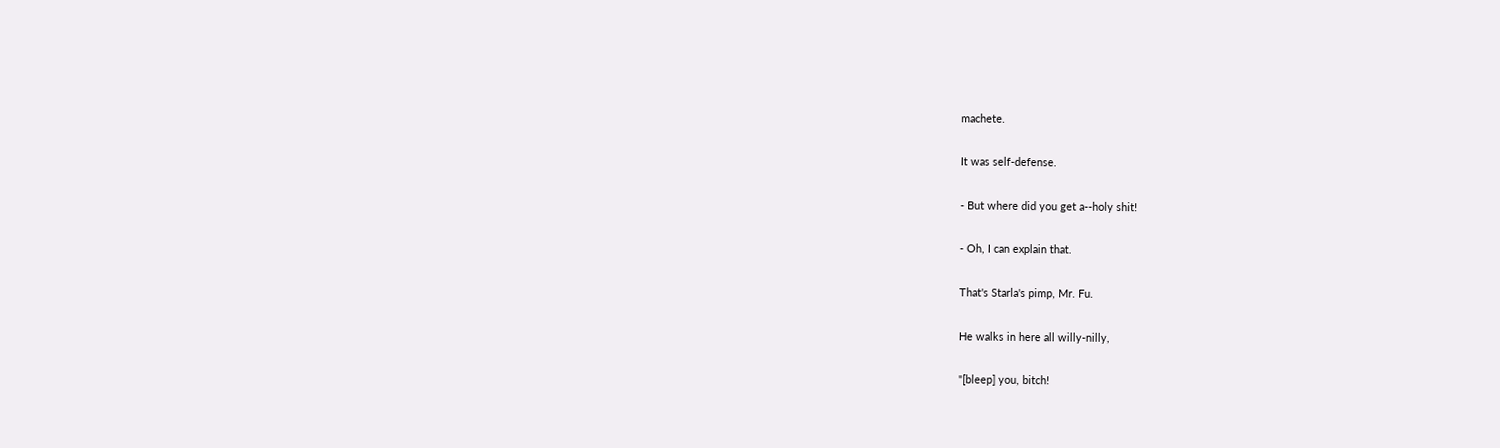machete.

It was self-defense.

- But where did you get a--holy shit!

- Oh, I can explain that.

That's Starla's pimp, Mr. Fu.

He walks in here all willy-nilly,

"[bleep] you, bitch!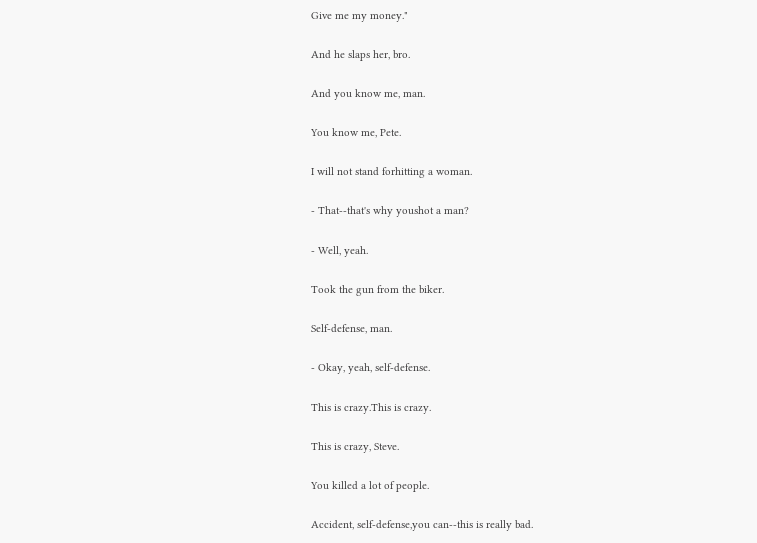Give me my money."

And he slaps her, bro.

And you know me, man.

You know me, Pete.

I will not stand forhitting a woman.

- That--that's why youshot a man?

- Well, yeah.

Took the gun from the biker.

Self-defense, man.

- Okay, yeah, self-defense.

This is crazy.This is crazy.

This is crazy, Steve.

You killed a lot of people.

Accident, self-defense,you can--this is really bad.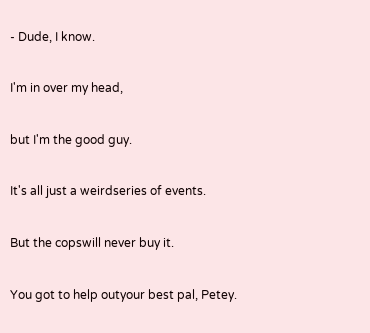- Dude, I know.

I'm in over my head,

but I'm the good guy.

It's all just a weirdseries of events.

But the copswill never buy it.

You got to help outyour best pal, Petey.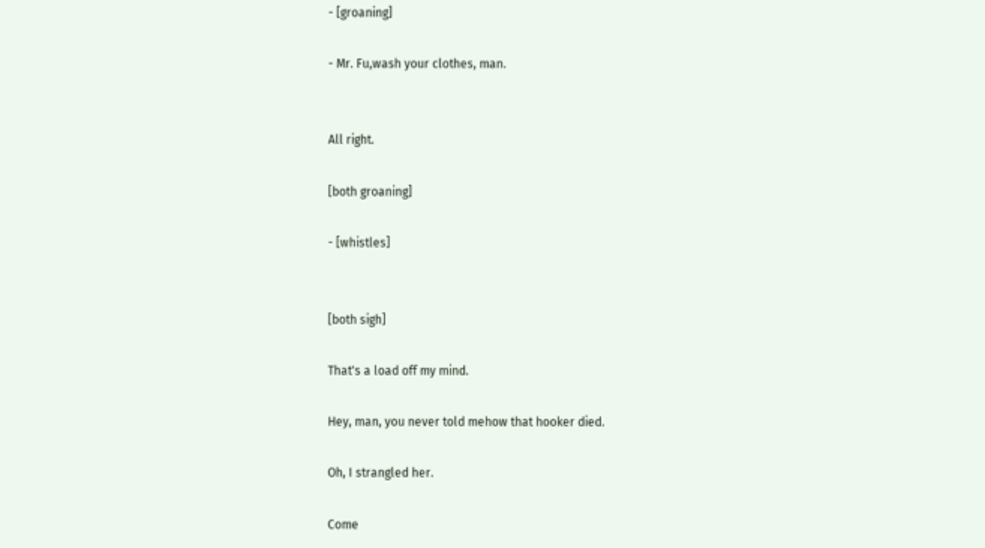- [groaning]

- Mr. Fu,wash your clothes, man.


All right.

[both groaning]

- [whistles]


[both sigh]

That's a load off my mind.

Hey, man, you never told mehow that hooker died.

Oh, I strangled her.

Come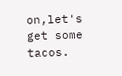on,let's get some tacos.